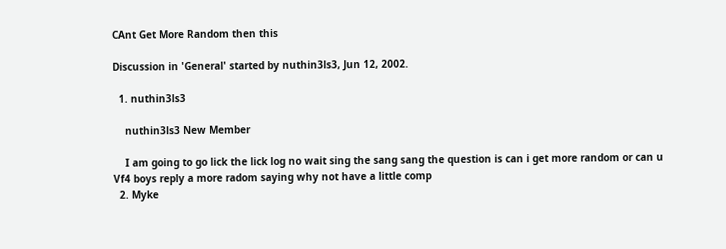CAnt Get More Random then this

Discussion in 'General' started by nuthin3ls3, Jun 12, 2002.

  1. nuthin3ls3

    nuthin3ls3 New Member

    I am going to go lick the lick log no wait sing the sang sang the question is can i get more random or can u Vf4 boys reply a more radom saying why not have a little comp
  2. Myke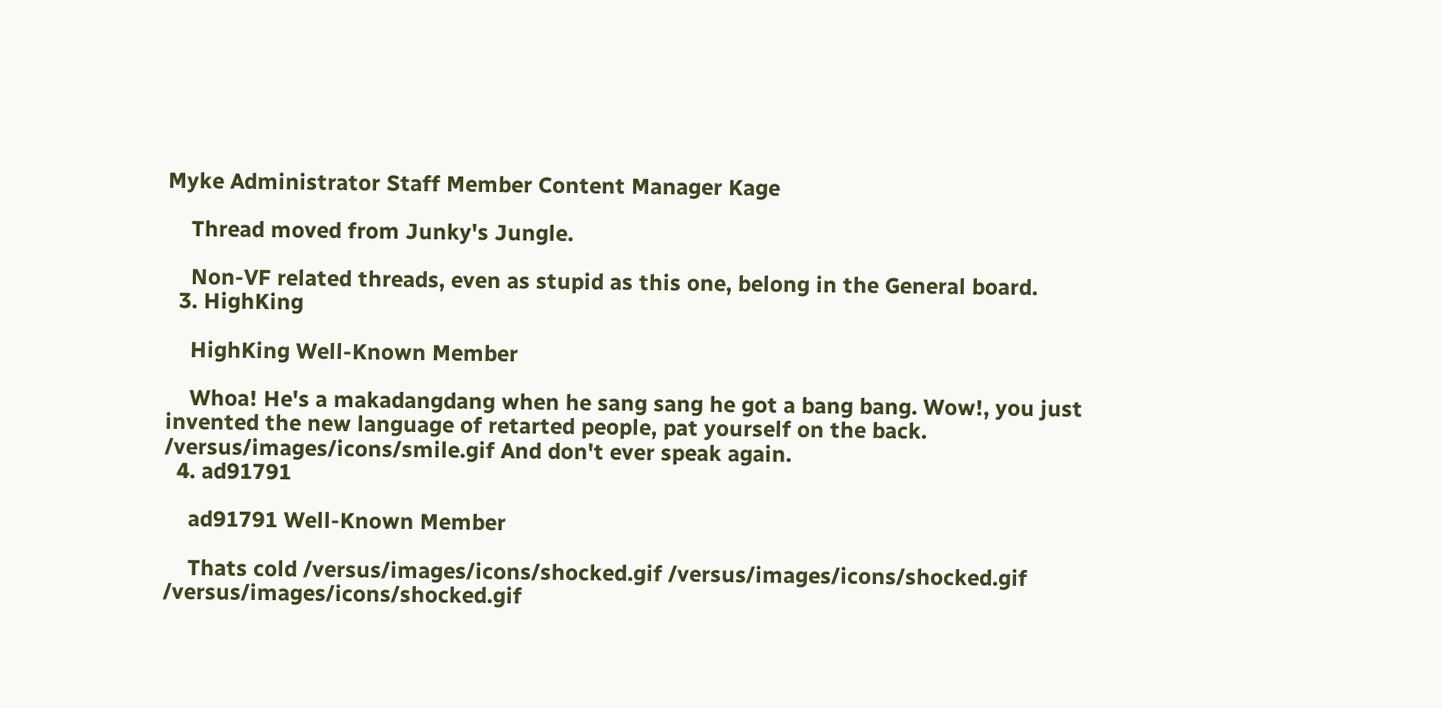Myke Administrator Staff Member Content Manager Kage

    Thread moved from Junky's Jungle.

    Non-VF related threads, even as stupid as this one, belong in the General board.
  3. HighKing

    HighKing Well-Known Member

    Whoa! He's a makadangdang when he sang sang he got a bang bang. Wow!, you just invented the new language of retarted people, pat yourself on the back. /versus/images/icons/smile.gif And don't ever speak again.
  4. ad91791

    ad91791 Well-Known Member

    Thats cold /versus/images/icons/shocked.gif /versus/images/icons/shocked.gif /versus/images/icons/shocked.gif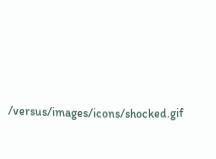/versus/images/icons/shocked.gif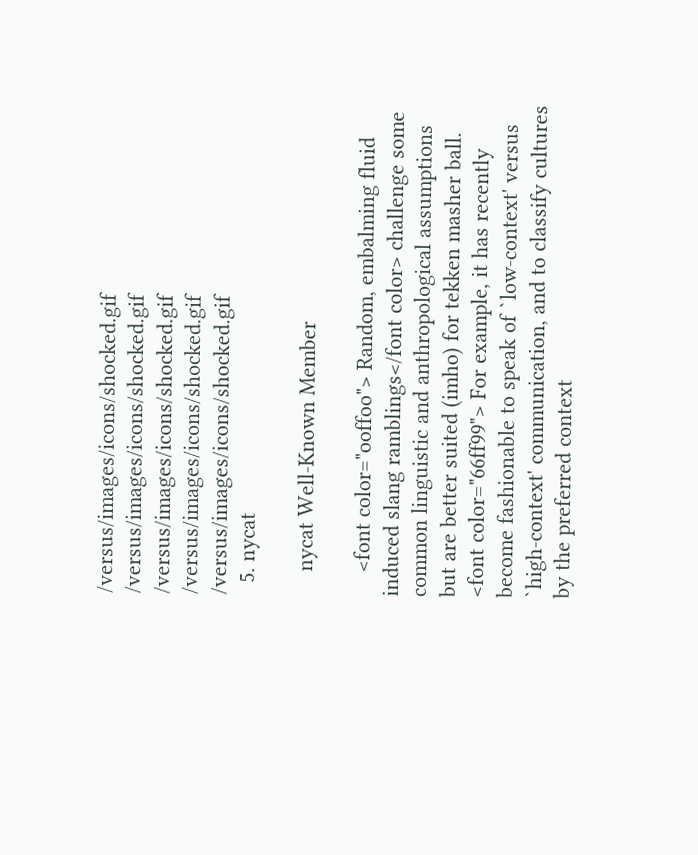/versus/images/icons/shocked.gif /versus/images/icons/shocked.gif /versus/images/icons/shocked.gif /versus/images/icons/shocked.gif /versus/images/icons/shocked.gif
  5. nycat

    nycat Well-Known Member

    <font color="ooffoo"> Random, embalming fluid induced slang ramblings</font color> challenge some common linguistic and anthropological assumptions but are better suited (imho) for tekken masher ball. <font color="66ff99"> For example, it has recently become fashionable to speak of `low-context' versus `high-context' communication, and to classify cultures by the preferred context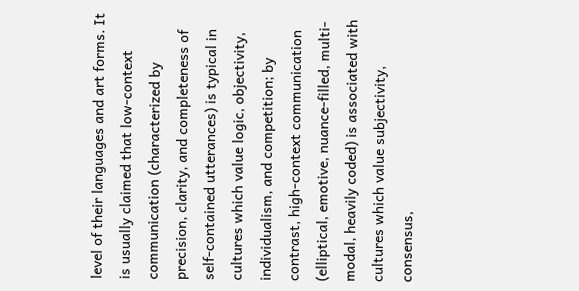level of their languages and art forms. It is usually claimed that low-context communication (characterized by precision, clarity, and completeness of self-contained utterances) is typical in cultures which value logic, objectivity, individualism, and competition; by contrast, high-context communication (elliptical, emotive, nuance-filled, multi-modal, heavily coded) is associated with cultures which value subjectivity, consensus,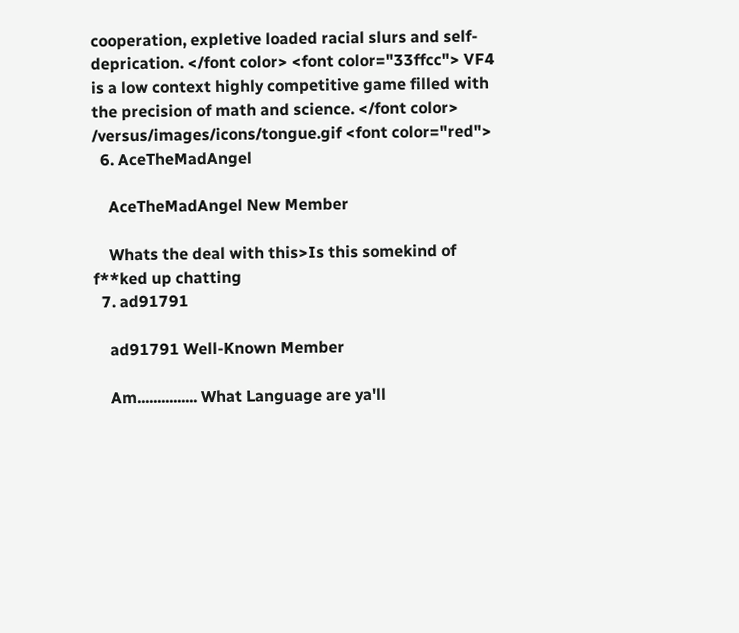cooperation, expletive loaded racial slurs and self-deprication. </font color> <font color="33ffcc"> VF4 is a low context highly competitive game filled with the precision of math and science. </font color> /versus/images/icons/tongue.gif <font color="red">
  6. AceTheMadAngel

    AceTheMadAngel New Member

    Whats the deal with this>Is this somekind of f**ked up chatting
  7. ad91791

    ad91791 Well-Known Member

    Am............... What Language are ya'll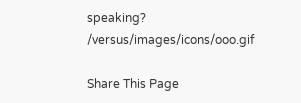speaking? /versus/images/icons/ooo.gif

Share This Page